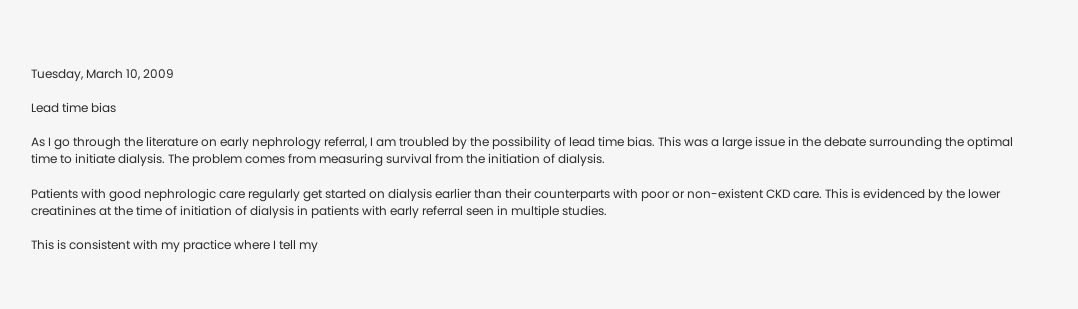Tuesday, March 10, 2009

Lead time bias

As I go through the literature on early nephrology referral, I am troubled by the possibility of lead time bias. This was a large issue in the debate surrounding the optimal time to initiate dialysis. The problem comes from measuring survival from the initiation of dialysis.

Patients with good nephrologic care regularly get started on dialysis earlier than their counterparts with poor or non-existent CKD care. This is evidenced by the lower creatinines at the time of initiation of dialysis in patients with early referral seen in multiple studies.

This is consistent with my practice where I tell my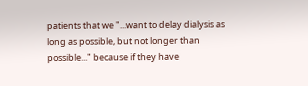patients that we "...want to delay dialysis as long as possible, but not longer than possible..." because if they have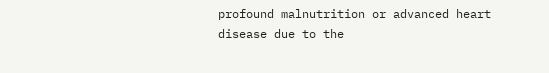profound malnutrition or advanced heart disease due to the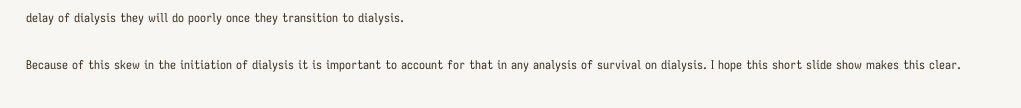delay of dialysis they will do poorly once they transition to dialysis.

Because of this skew in the initiation of dialysis it is important to account for that in any analysis of survival on dialysis. I hope this short slide show makes this clear.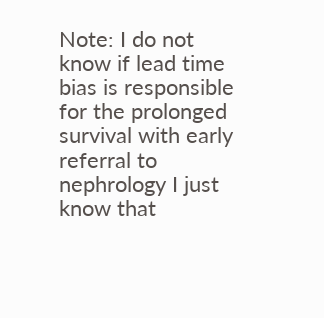Note: I do not know if lead time bias is responsible for the prolonged survival with early referral to nephrology I just know that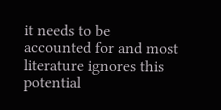it needs to be accounted for and most literature ignores this potential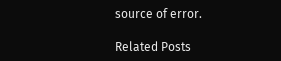source of error.

Related Posts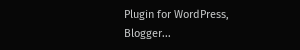Plugin for WordPress, Blogger...